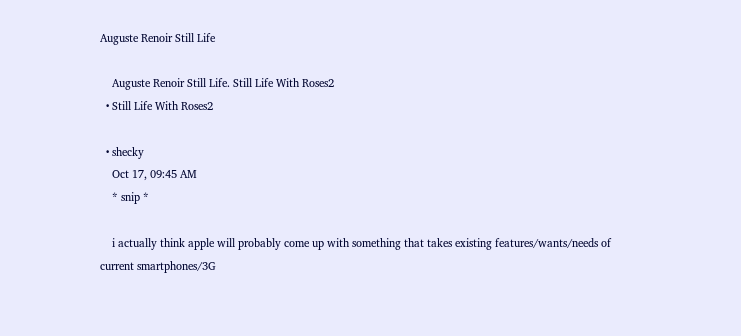Auguste Renoir Still Life

    Auguste Renoir Still Life. Still Life With Roses2
  • Still Life With Roses2

  • shecky
    Oct 17, 09:45 AM
    * snip *

    i actually think apple will probably come up with something that takes existing features/wants/needs of current smartphones/3G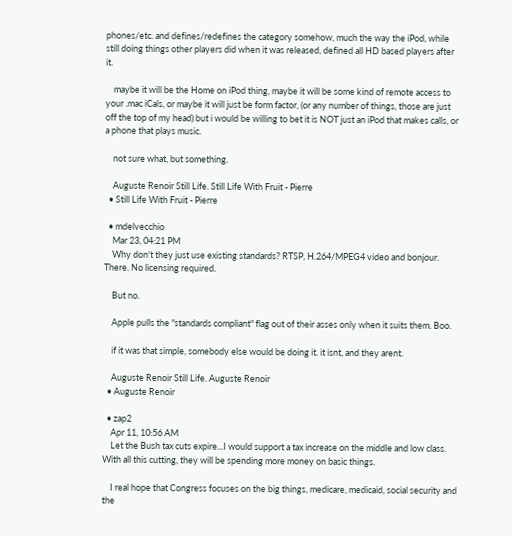phones/etc. and defines/redefines the category somehow, much the way the iPod, while still doing things other players did when it was released, defined all HD based players after it.

    maybe it will be the Home on iPod thing, maybe it will be some kind of remote access to your .mac iCals, or maybe it will just be form factor, (or any number of things, those are just off the top of my head) but i would be willing to bet it is NOT just an iPod that makes calls, or a phone that plays music.

    not sure what, but something.

    Auguste Renoir Still Life. Still Life With Fruit - Pierre
  • Still Life With Fruit - Pierre

  • mdelvecchio
    Mar 23, 04:21 PM
    Why don't they just use existing standards? RTSP, H.264/MPEG4 video and bonjour. There. No licensing required.

    But no.

    Apple pulls the "standards compliant" flag out of their asses only when it suits them. Boo.

    if it was that simple, somebody else would be doing it. it isnt, and they arent.

    Auguste Renoir Still Life. Auguste Renoir
  • Auguste Renoir

  • zap2
    Apr 11, 10:56 AM
    Let the Bush tax cuts expire...I would support a tax increase on the middle and low class. With all this cutting, they will be spending more money on basic things.

    I real hope that Congress focuses on the big things, medicare, medicaid, social security and the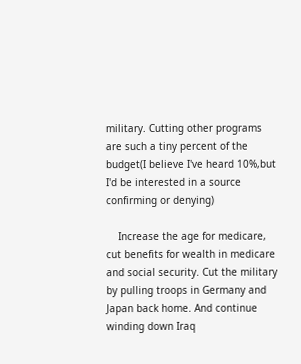military. Cutting other programs are such a tiny percent of the budget(I believe I've heard 10%,but I'd be interested in a source confirming or denying)

    Increase the age for medicare, cut benefits for wealth in medicare and social security. Cut the military by pulling troops in Germany and Japan back home. And continue winding down Iraq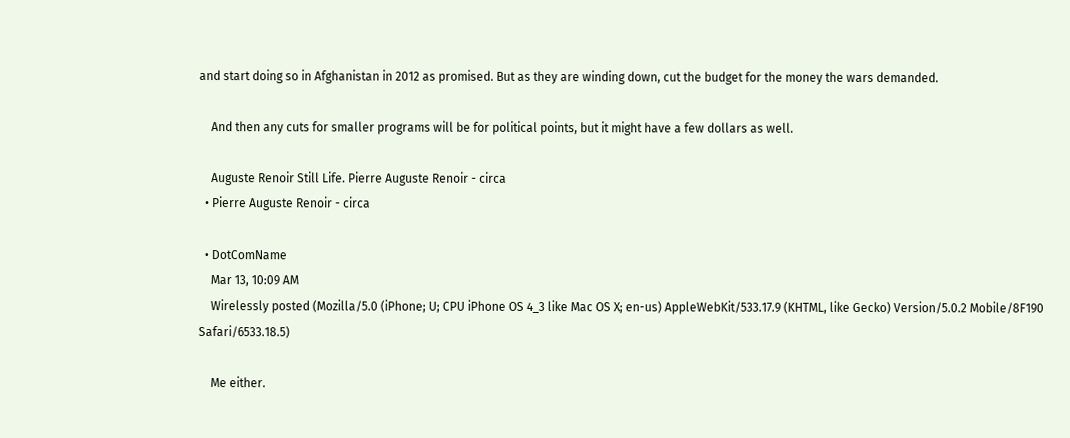and start doing so in Afghanistan in 2012 as promised. But as they are winding down, cut the budget for the money the wars demanded.

    And then any cuts for smaller programs will be for political points, but it might have a few dollars as well.

    Auguste Renoir Still Life. Pierre Auguste Renoir - circa
  • Pierre Auguste Renoir - circa

  • DotComName
    Mar 13, 10:09 AM
    Wirelessly posted (Mozilla/5.0 (iPhone; U; CPU iPhone OS 4_3 like Mac OS X; en-us) AppleWebKit/533.17.9 (KHTML, like Gecko) Version/5.0.2 Mobile/8F190 Safari/6533.18.5)

    Me either.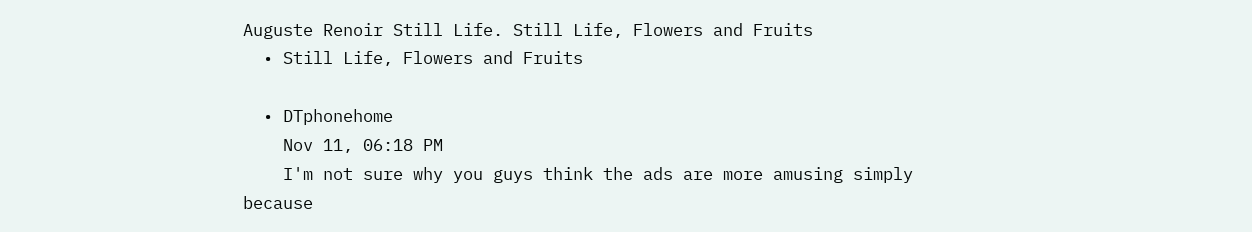Auguste Renoir Still Life. Still Life, Flowers and Fruits
  • Still Life, Flowers and Fruits

  • DTphonehome
    Nov 11, 06:18 PM
    I'm not sure why you guys think the ads are more amusing simply because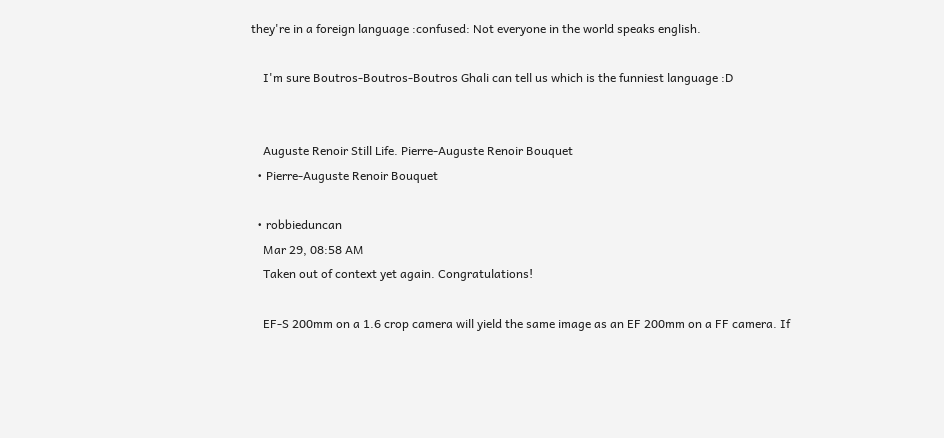they're in a foreign language :confused: Not everyone in the world speaks english.

    I'm sure Boutros-Boutros-Boutros Ghali can tell us which is the funniest language :D


    Auguste Renoir Still Life. Pierre-Auguste Renoir Bouquet
  • Pierre-Auguste Renoir Bouquet

  • robbieduncan
    Mar 29, 08:58 AM
    Taken out of context yet again. Congratulations!

    EF-S 200mm on a 1.6 crop camera will yield the same image as an EF 200mm on a FF camera. If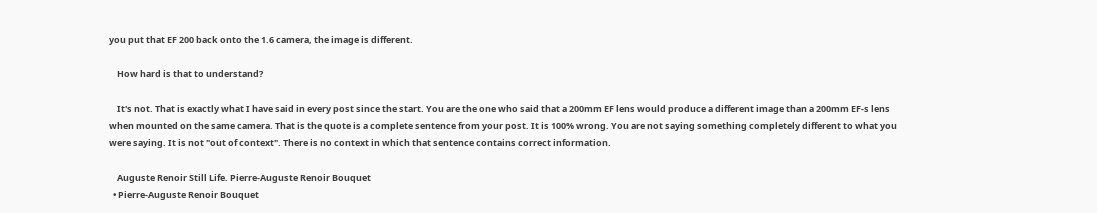you put that EF 200 back onto the 1.6 camera, the image is different.

    How hard is that to understand?

    It's not. That is exactly what I have said in every post since the start. You are the one who said that a 200mm EF lens would produce a different image than a 200mm EF-s lens when mounted on the same camera. That is the quote is a complete sentence from your post. It is 100% wrong. You are not saying something completely different to what you were saying. It is not "out of context". There is no context in which that sentence contains correct information.

    Auguste Renoir Still Life. Pierre-Auguste Renoir Bouquet
  • Pierre-Auguste Renoir Bouquet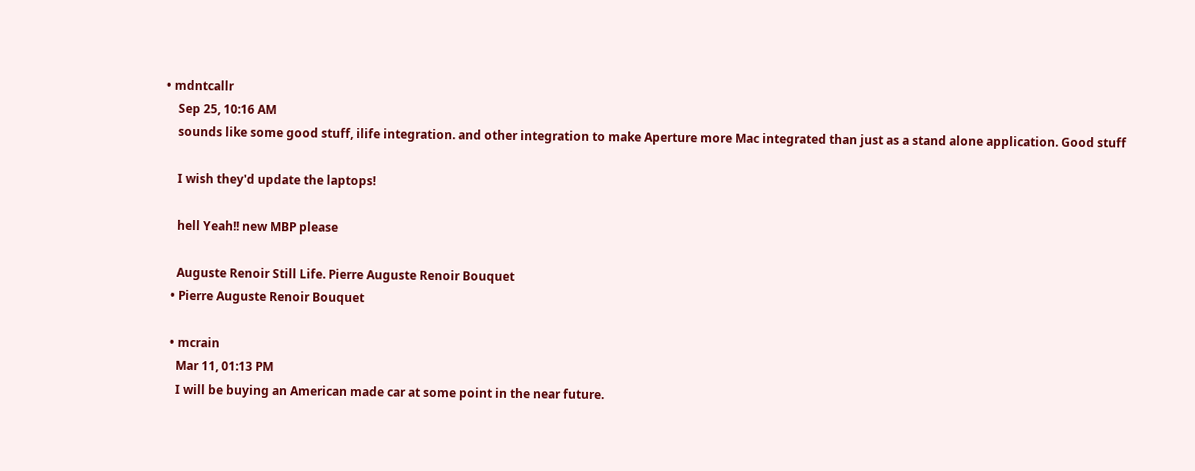• mdntcallr
    Sep 25, 10:16 AM
    sounds like some good stuff, ilife integration. and other integration to make Aperture more Mac integrated than just as a stand alone application. Good stuff

    I wish they'd update the laptops!

    hell Yeah!! new MBP please

    Auguste Renoir Still Life. Pierre Auguste Renoir Bouquet
  • Pierre Auguste Renoir Bouquet

  • mcrain
    Mar 11, 01:13 PM
    I will be buying an American made car at some point in the near future.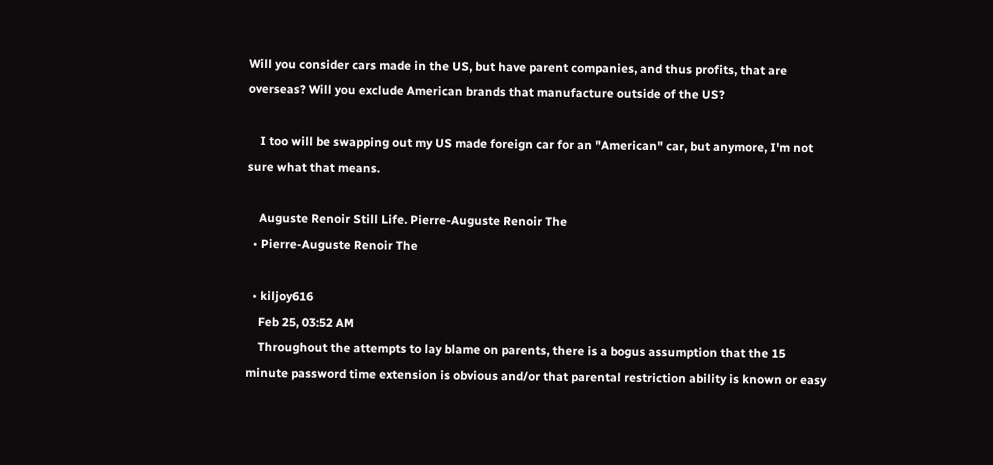Will you consider cars made in the US, but have parent companies, and thus profits, that are overseas? Will you exclude American brands that manufacture outside of the US?

    I too will be swapping out my US made foreign car for an "American" car, but anymore, I'm not sure what that means.

    Auguste Renoir Still Life. Pierre-Auguste Renoir The
  • Pierre-Auguste Renoir The

  • kiljoy616
    Feb 25, 03:52 AM
    Throughout the attempts to lay blame on parents, there is a bogus assumption that the 15 minute password time extension is obvious and/or that parental restriction ability is known or easy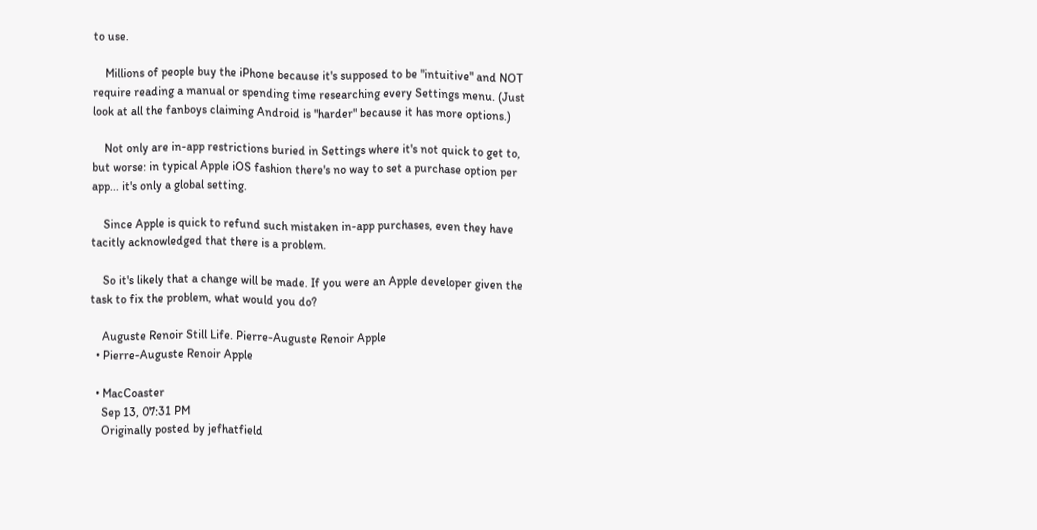to use.

    Millions of people buy the iPhone because it's supposed to be "intuitive" and NOT require reading a manual or spending time researching every Settings menu. (Just look at all the fanboys claiming Android is "harder" because it has more options.)

    Not only are in-app restrictions buried in Settings where it's not quick to get to, but worse: in typical Apple iOS fashion there's no way to set a purchase option per app... it's only a global setting.

    Since Apple is quick to refund such mistaken in-app purchases, even they have tacitly acknowledged that there is a problem.

    So it's likely that a change will be made. If you were an Apple developer given the task to fix the problem, what would you do?

    Auguste Renoir Still Life. Pierre-Auguste Renoir Apple
  • Pierre-Auguste Renoir Apple

  • MacCoaster
    Sep 13, 07:31 PM
    Originally posted by jefhatfield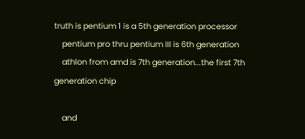truth is pentium 1 is a 5th generation processor
    pentium pro thru pentium III is 6th generation
    athlon from amd is 7th generation...the first 7th generation chip

    and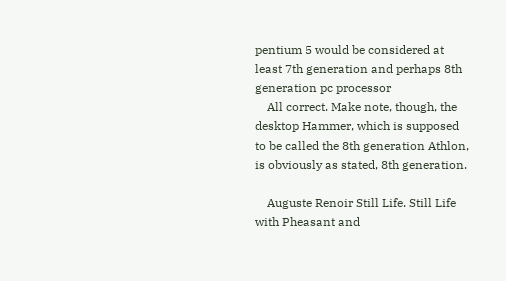pentium 5 would be considered at least 7th generation and perhaps 8th generation pc processor
    All correct. Make note, though, the desktop Hammer, which is supposed to be called the 8th generation Athlon, is obviously as stated, 8th generation.

    Auguste Renoir Still Life. Still Life with Pheasant and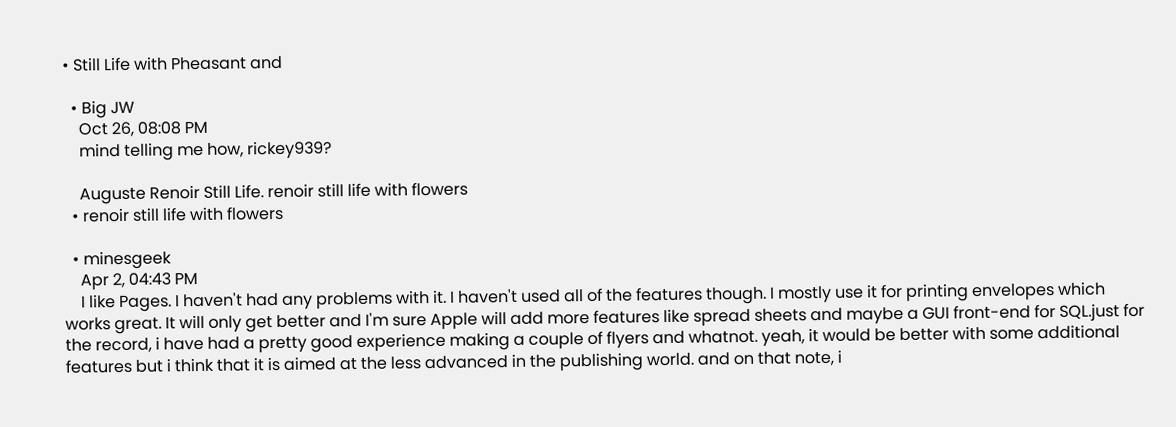• Still Life with Pheasant and

  • Big JW
    Oct 26, 08:08 PM
    mind telling me how, rickey939?

    Auguste Renoir Still Life. renoir still life with flowers
  • renoir still life with flowers

  • minesgeek
    Apr 2, 04:43 PM
    I like Pages. I haven't had any problems with it. I haven't used all of the features though. I mostly use it for printing envelopes which works great. It will only get better and I'm sure Apple will add more features like spread sheets and maybe a GUI front-end for SQL.just for the record, i have had a pretty good experience making a couple of flyers and whatnot. yeah, it would be better with some additional features but i think that it is aimed at the less advanced in the publishing world. and on that note, i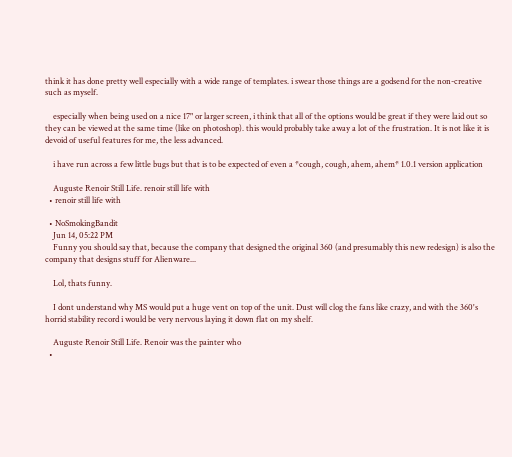think it has done pretty well especially with a wide range of templates. i swear those things are a godsend for the non-creative such as myself.

    especially when being used on a nice 17" or larger screen, i think that all of the options would be great if they were laid out so they can be viewed at the same time (like on photoshop). this would probably take away a lot of the frustration. It is not like it is devoid of useful features for me, the less advanced.

    i have run across a few little bugs but that is to be expected of even a *cough, cough, ahem, ahem* 1.0.1 version application

    Auguste Renoir Still Life. renoir still life with
  • renoir still life with

  • NoSmokingBandit
    Jun 14, 05:22 PM
    Funny you should say that, because the company that designed the original 360 (and presumably this new redesign) is also the company that designs stuff for Alienware...

    Lol, thats funny.

    I dont understand why MS would put a huge vent on top of the unit. Dust will clog the fans like crazy, and with the 360's horrid stability record i would be very nervous laying it down flat on my shelf.

    Auguste Renoir Still Life. Renoir was the painter who
  •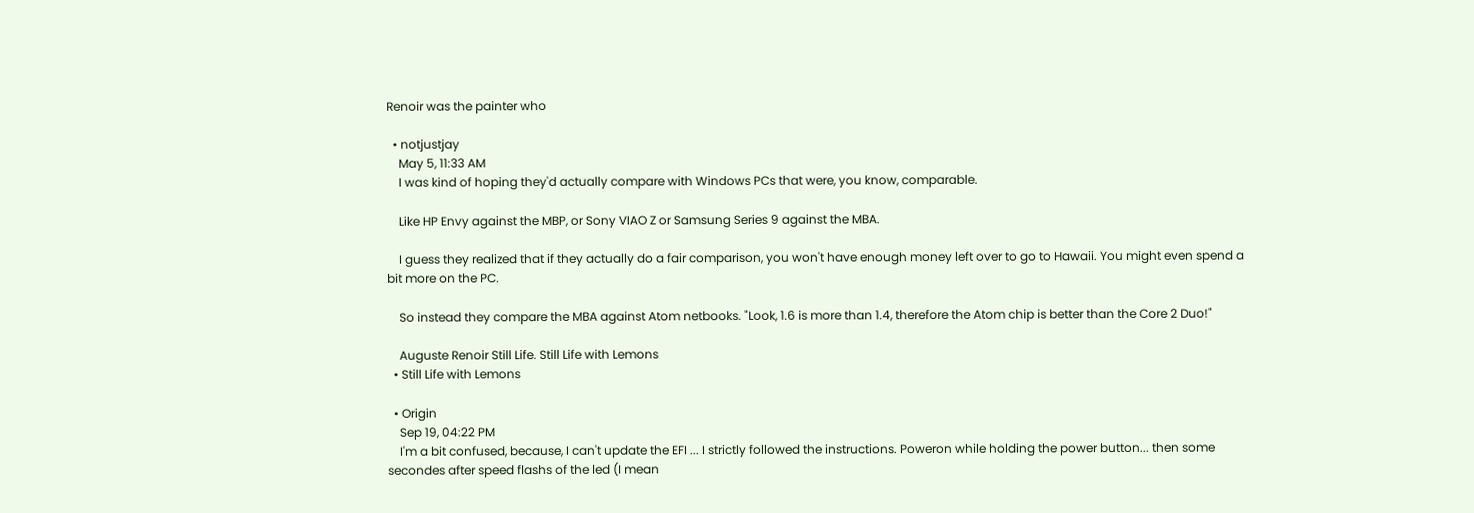Renoir was the painter who

  • notjustjay
    May 5, 11:33 AM
    I was kind of hoping they'd actually compare with Windows PCs that were, you know, comparable.

    Like HP Envy against the MBP, or Sony VIAO Z or Samsung Series 9 against the MBA.

    I guess they realized that if they actually do a fair comparison, you won't have enough money left over to go to Hawaii. You might even spend a bit more on the PC.

    So instead they compare the MBA against Atom netbooks. "Look, 1.6 is more than 1.4, therefore the Atom chip is better than the Core 2 Duo!"

    Auguste Renoir Still Life. Still Life with Lemons
  • Still Life with Lemons

  • Origin
    Sep 19, 04:22 PM
    I'm a bit confused, because, I can't update the EFI ... I strictly followed the instructions. Poweron while holding the power button... then some secondes after speed flashs of the led (I mean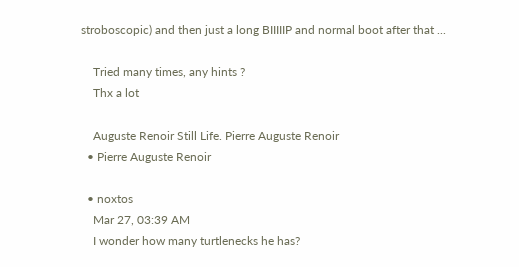stroboscopic) and then just a long BIIIIIP and normal boot after that ...

    Tried many times, any hints ?
    Thx a lot

    Auguste Renoir Still Life. Pierre Auguste Renoir
  • Pierre Auguste Renoir

  • noxtos
    Mar 27, 03:39 AM
    I wonder how many turtlenecks he has?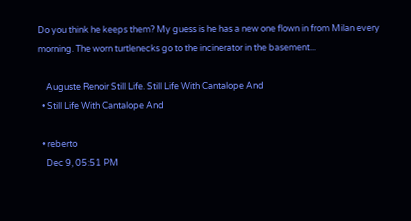Do you think he keeps them? My guess is he has a new one flown in from Milan every morning. The worn turtlenecks go to the incinerator in the basement...

    Auguste Renoir Still Life. Still Life With Cantalope And
  • Still Life With Cantalope And

  • reberto
    Dec 9, 05:51 PM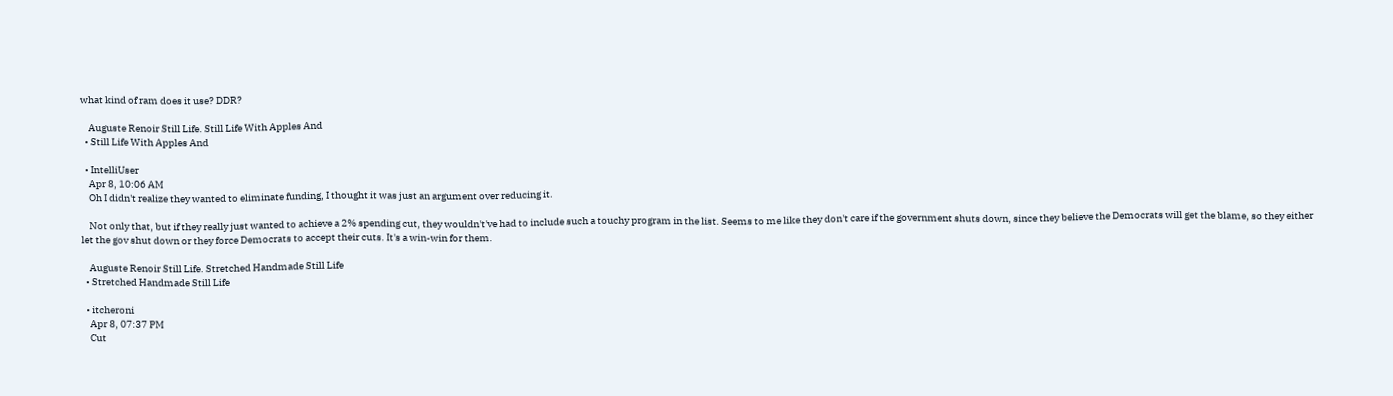what kind of ram does it use? DDR?

    Auguste Renoir Still Life. Still Life With Apples And
  • Still Life With Apples And

  • IntelliUser
    Apr 8, 10:06 AM
    Oh I didn't realize they wanted to eliminate funding, I thought it was just an argument over reducing it.

    Not only that, but if they really just wanted to achieve a 2% spending cut, they wouldn't've had to include such a touchy program in the list. Seems to me like they don't care if the government shuts down, since they believe the Democrats will get the blame, so they either let the gov shut down or they force Democrats to accept their cuts. It's a win-win for them.

    Auguste Renoir Still Life. Stretched Handmade Still Life
  • Stretched Handmade Still Life

  • itcheroni
    Apr 8, 07:37 PM
    Cut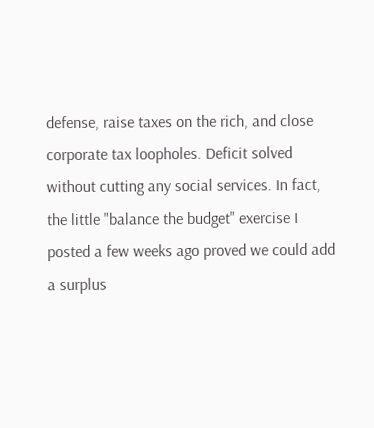defense, raise taxes on the rich, and close corporate tax loopholes. Deficit solved without cutting any social services. In fact, the little "balance the budget" exercise I posted a few weeks ago proved we could add a surplus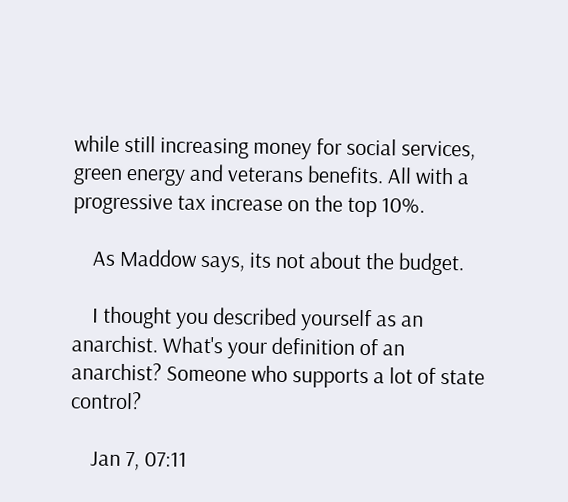while still increasing money for social services, green energy and veterans benefits. All with a progressive tax increase on the top 10%.

    As Maddow says, its not about the budget.

    I thought you described yourself as an anarchist. What's your definition of an anarchist? Someone who supports a lot of state control?

    Jan 7, 07:11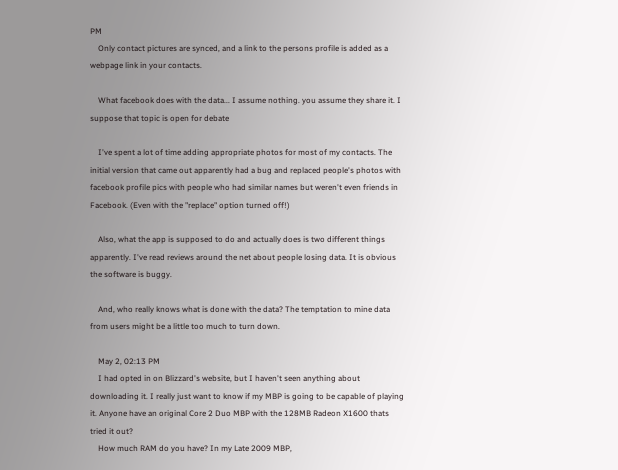PM
    Only contact pictures are synced, and a link to the persons profile is added as a webpage link in your contacts.

    What facebook does with the data... I assume nothing. you assume they share it. I suppose that topic is open for debate

    I've spent a lot of time adding appropriate photos for most of my contacts. The initial version that came out apparently had a bug and replaced people's photos with facebook profile pics with people who had similar names but weren't even friends in Facebook. (Even with the "replace" option turned off!)

    Also, what the app is supposed to do and actually does is two different things apparently. I've read reviews around the net about people losing data. It is obvious the software is buggy.

    And, who really knows what is done with the data? The temptation to mine data from users might be a little too much to turn down.

    May 2, 02:13 PM
    I had opted in on Blizzard's website, but I haven't seen anything about downloading it. I really just want to know if my MBP is going to be capable of playing it. Anyone have an original Core 2 Duo MBP with the 128MB Radeon X1600 thats tried it out?
    How much RAM do you have? In my Late 2009 MBP,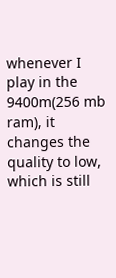whenever I play in the 9400m(256 mb ram), it changes the quality to low, which is still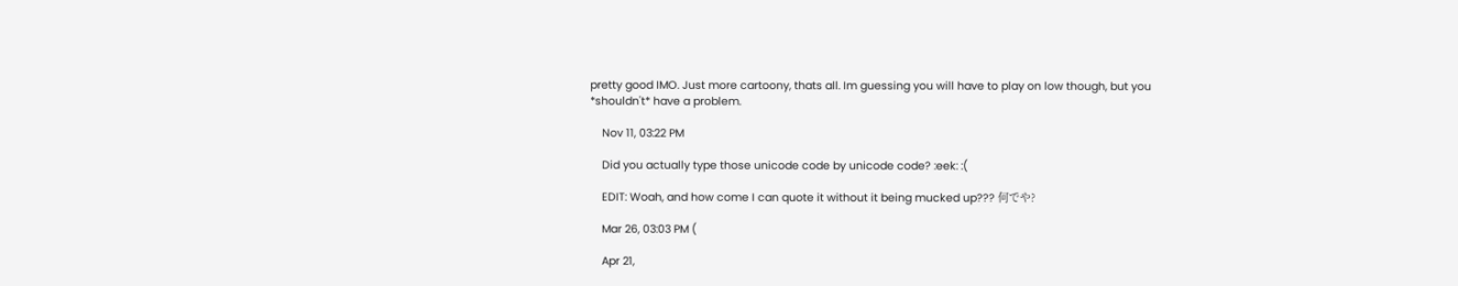pretty good IMO. Just more cartoony, thats all. Im guessing you will have to play on low though, but you *shouldn't* have a problem.

    Nov 11, 03:22 PM

    Did you actually type those unicode code by unicode code? :eek: :(

    EDIT: Woah, and how come I can quote it without it being mucked up??? 何でや?

    Mar 26, 03:03 PM (

    Apr 21,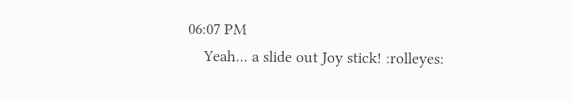06:07 PM
    Yeah... a slide out Joy stick! :rolleyes: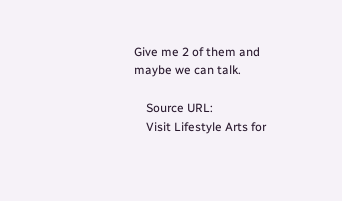Give me 2 of them and maybe we can talk.

    Source URL:
    Visit Lifestyle Arts for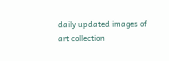daily updated images of art collection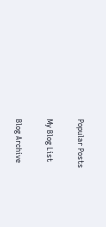Popular Posts

My Blog List

Blog Archive